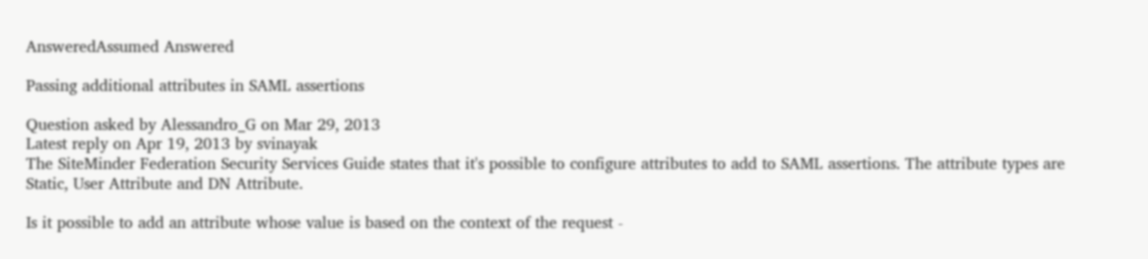AnsweredAssumed Answered

Passing additional attributes in SAML assertions

Question asked by Alessandro_G on Mar 29, 2013
Latest reply on Apr 19, 2013 by svinayak
The SiteMinder Federation Security Services Guide states that it's possible to configure attributes to add to SAML assertions. The attribute types are Static, User Attribute and DN Attribute.

Is it possible to add an attribute whose value is based on the context of the request -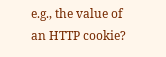e.g., the value of an HTTP cookie?